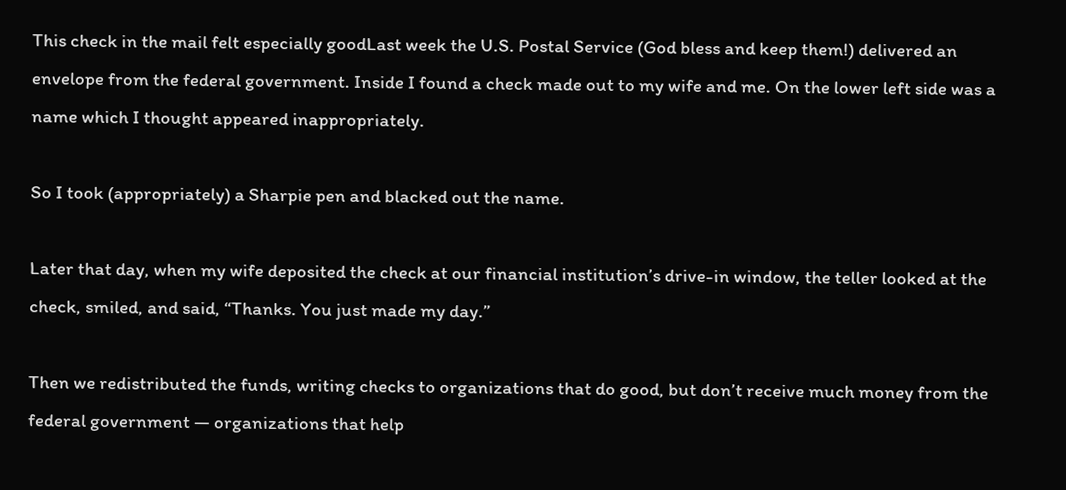This check in the mail felt especially goodLast week the U.S. Postal Service (God bless and keep them!) delivered an envelope from the federal government. Inside I found a check made out to my wife and me. On the lower left side was a name which I thought appeared inappropriately.

So I took (appropriately) a Sharpie pen and blacked out the name.

Later that day, when my wife deposited the check at our financial institution’s drive-in window, the teller looked at the check, smiled, and said, “Thanks. You just made my day.”

Then we redistributed the funds, writing checks to organizations that do good, but don’t receive much money from the federal government — organizations that help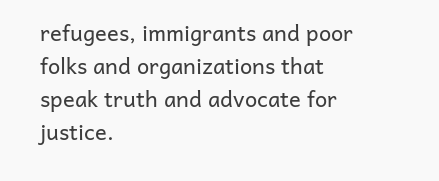refugees, immigrants and poor folks and organizations that speak truth and advocate for justice.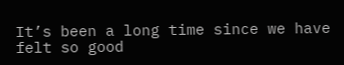It’s been a long time since we have felt so good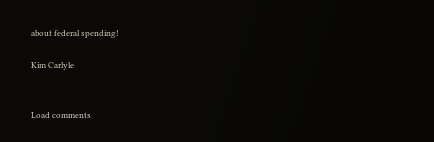about federal spending!

Kim Carlyle


Load comments